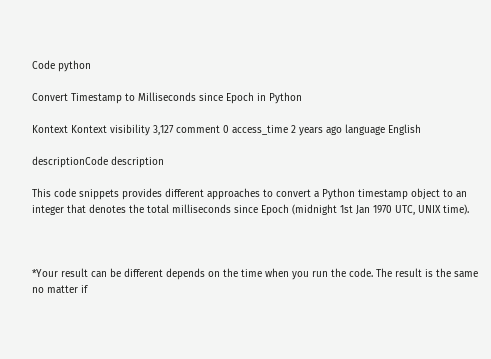Code python

Convert Timestamp to Milliseconds since Epoch in Python

Kontext Kontext visibility 3,127 comment 0 access_time 2 years ago language English

descriptionCode description

This code snippets provides different approaches to convert a Python timestamp object to an integer that denotes the total milliseconds since Epoch (midnight 1st Jan 1970 UTC, UNIX time).



*Your result can be different depends on the time when you run the code. The result is the same no matter if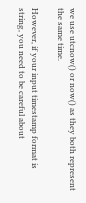we use utcnow() or now() as they both represent the same time.

However, if your input timestamp format is string, you need to be careful about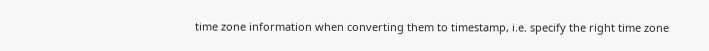time zone information when converting them to timestamp, i.e. specify the right time zone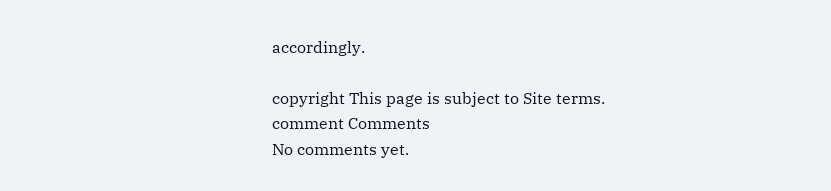accordingly.

copyright This page is subject to Site terms.
comment Comments
No comments yet.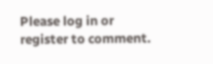Please log in or register to comment.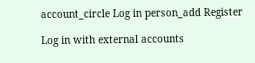account_circle Log in person_add Register

Log in with external accounts